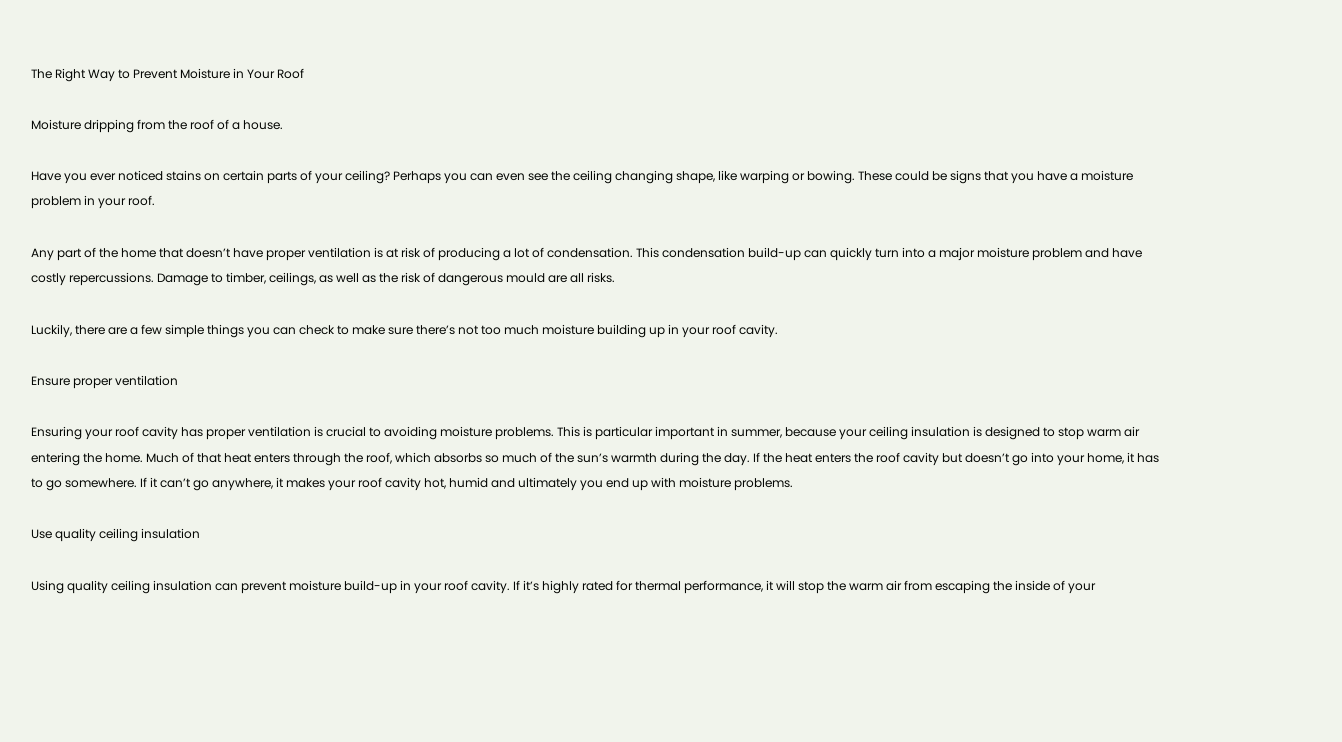The Right Way to Prevent Moisture in Your Roof

Moisture dripping from the roof of a house.

Have you ever noticed stains on certain parts of your ceiling? Perhaps you can even see the ceiling changing shape, like warping or bowing. These could be signs that you have a moisture problem in your roof.

Any part of the home that doesn’t have proper ventilation is at risk of producing a lot of condensation. This condensation build-up can quickly turn into a major moisture problem and have costly repercussions. Damage to timber, ceilings, as well as the risk of dangerous mould are all risks.

Luckily, there are a few simple things you can check to make sure there’s not too much moisture building up in your roof cavity.

Ensure proper ventilation

Ensuring your roof cavity has proper ventilation is crucial to avoiding moisture problems. This is particular important in summer, because your ceiling insulation is designed to stop warm air entering the home. Much of that heat enters through the roof, which absorbs so much of the sun’s warmth during the day. If the heat enters the roof cavity but doesn’t go into your home, it has to go somewhere. If it can’t go anywhere, it makes your roof cavity hot, humid and ultimately you end up with moisture problems.

Use quality ceiling insulation

Using quality ceiling insulation can prevent moisture build-up in your roof cavity. If it’s highly rated for thermal performance, it will stop the warm air from escaping the inside of your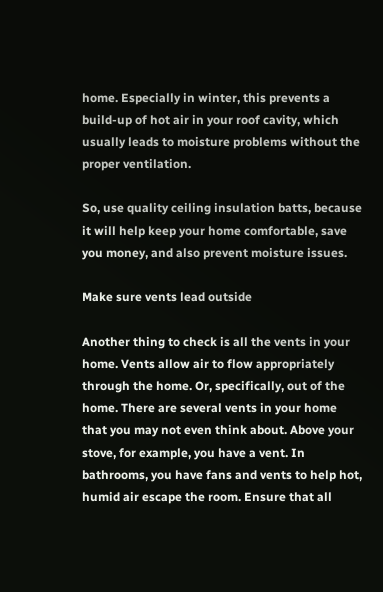home. Especially in winter, this prevents a build-up of hot air in your roof cavity, which usually leads to moisture problems without the proper ventilation.

So, use quality ceiling insulation batts, because it will help keep your home comfortable, save you money, and also prevent moisture issues.

Make sure vents lead outside

Another thing to check is all the vents in your home. Vents allow air to flow appropriately through the home. Or, specifically, out of the home. There are several vents in your home that you may not even think about. Above your stove, for example, you have a vent. In bathrooms, you have fans and vents to help hot, humid air escape the room. Ensure that all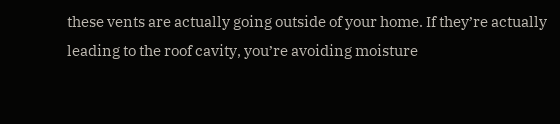these vents are actually going outside of your home. If they’re actually leading to the roof cavity, you’re avoiding moisture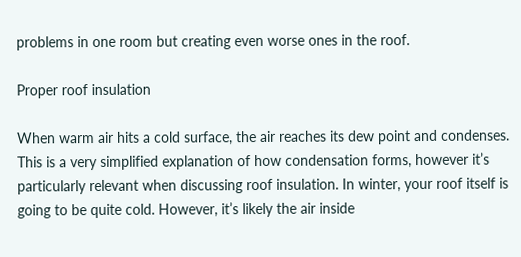problems in one room but creating even worse ones in the roof.

Proper roof insulation

When warm air hits a cold surface, the air reaches its dew point and condenses. This is a very simplified explanation of how condensation forms, however it’s particularly relevant when discussing roof insulation. In winter, your roof itself is going to be quite cold. However, it’s likely the air inside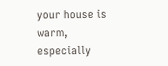your house is warm, especially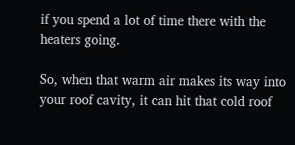if you spend a lot of time there with the heaters going.

So, when that warm air makes its way into your roof cavity, it can hit that cold roof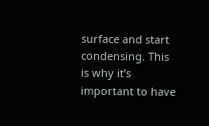surface and start condensing. This is why it’s important to have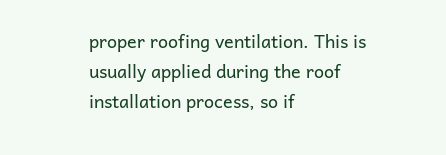proper roofing ventilation. This is usually applied during the roof installation process, so if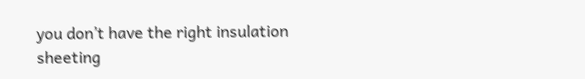you don’t have the right insulation sheeting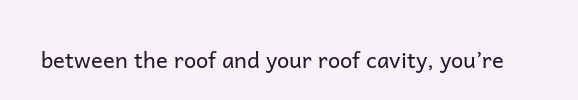between the roof and your roof cavity, you’re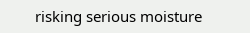risking serious moisture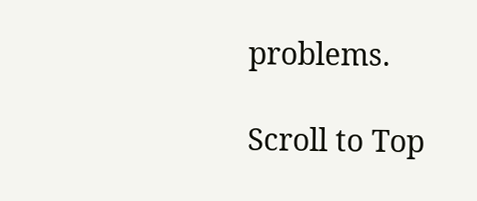problems.

Scroll to Top